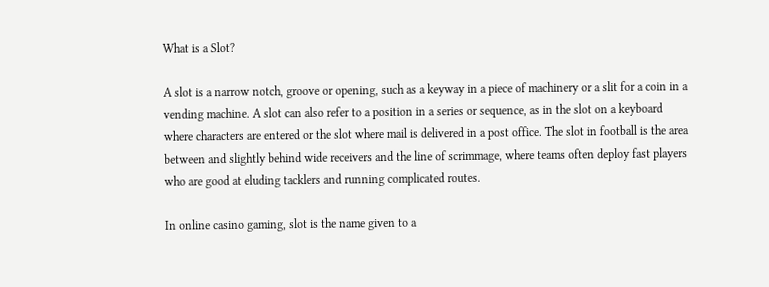What is a Slot?

A slot is a narrow notch, groove or opening, such as a keyway in a piece of machinery or a slit for a coin in a vending machine. A slot can also refer to a position in a series or sequence, as in the slot on a keyboard where characters are entered or the slot where mail is delivered in a post office. The slot in football is the area between and slightly behind wide receivers and the line of scrimmage, where teams often deploy fast players who are good at eluding tacklers and running complicated routes.

In online casino gaming, slot is the name given to a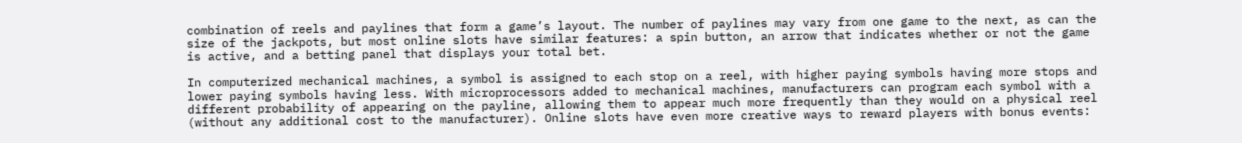combination of reels and paylines that form a game’s layout. The number of paylines may vary from one game to the next, as can the size of the jackpots, but most online slots have similar features: a spin button, an arrow that indicates whether or not the game is active, and a betting panel that displays your total bet.

In computerized mechanical machines, a symbol is assigned to each stop on a reel, with higher paying symbols having more stops and lower paying symbols having less. With microprocessors added to mechanical machines, manufacturers can program each symbol with a different probability of appearing on the payline, allowing them to appear much more frequently than they would on a physical reel (without any additional cost to the manufacturer). Online slots have even more creative ways to reward players with bonus events: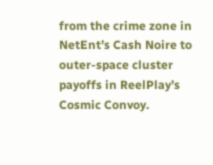from the crime zone in NetEnt’s Cash Noire to outer-space cluster payoffs in ReelPlay’s Cosmic Convoy.